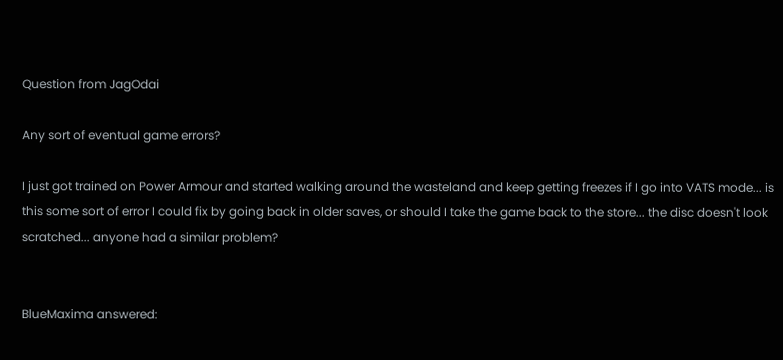Question from JagOdai

Any sort of eventual game errors?

I just got trained on Power Armour and started walking around the wasteland and keep getting freezes if I go into VATS mode... is this some sort of error I could fix by going back in older saves, or should I take the game back to the store... the disc doesn't look scratched... anyone had a similar problem?


BlueMaxima answered: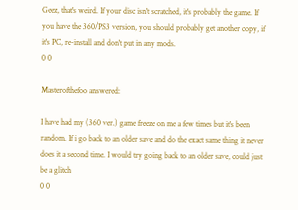Geez, that's weird. If your disc isn't scratched, it's probably the game. If you have the 360/PS3 version, you should probably get another copy, if it's PC, re-install and don't put in any mods.
0 0

Masterofthefoo answered:

I have had my (360 ver.) game freeze on me a few times but it's been random. If i go back to an older save and do the exact same thing it never does it a second time. I would try going back to an older save, could just be a glitch
0 0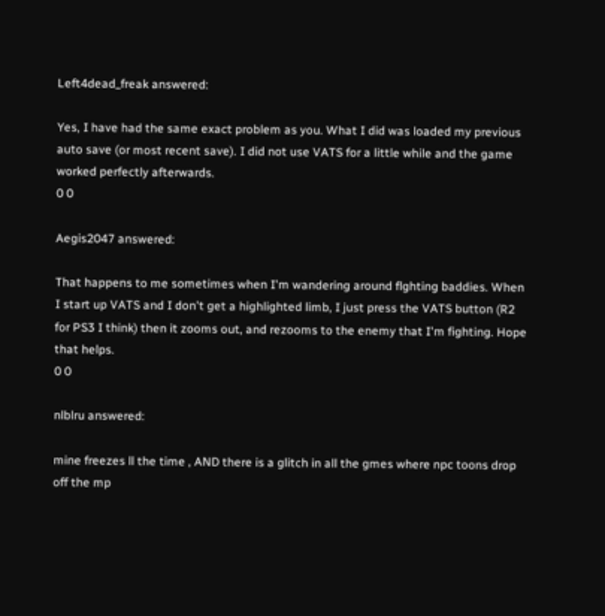Left4dead_freak answered:

Yes, I have had the same exact problem as you. What I did was loaded my previous auto save (or most recent save). I did not use VATS for a little while and the game worked perfectly afterwards.
0 0

Aegis2047 answered:

That happens to me sometimes when I'm wandering around flghting baddies. When I start up VATS and I don't get a highlighted limb, I just press the VATS button (R2 for PS3 I think) then it zooms out, and rezooms to the enemy that I'm fighting. Hope that helps.
0 0

nlblru answered:

mine freezes ll the time , AND there is a glitch in all the gmes where npc toons drop off the mp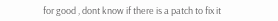for good , dont know if there is a patch to fix it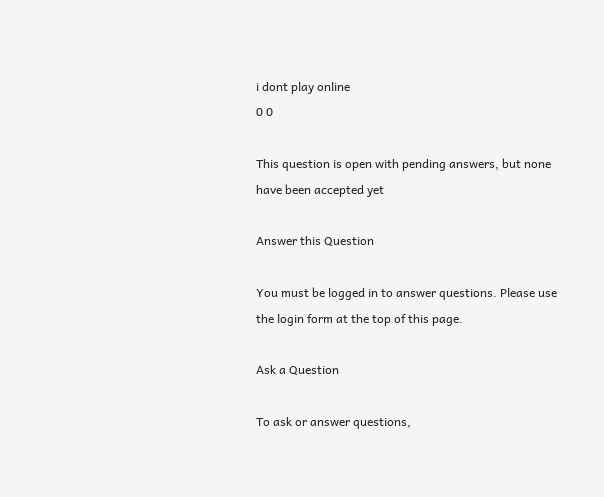i dont play online
0 0

This question is open with pending answers, but none have been accepted yet

Answer this Question

You must be logged in to answer questions. Please use the login form at the top of this page.

Ask a Question

To ask or answer questions,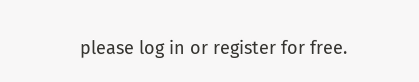please log in or register for free.